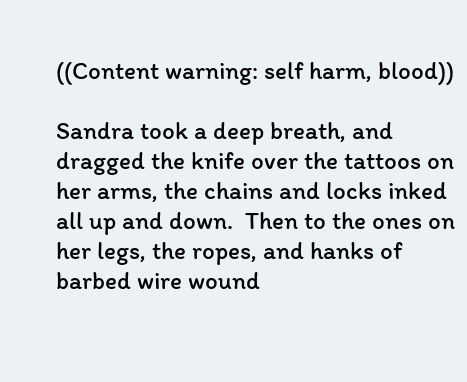((Content warning: self harm, blood))

Sandra took a deep breath, and dragged the knife over the tattoos on her arms, the chains and locks inked all up and down.  Then to the ones on her legs, the ropes, and hanks of barbed wire wound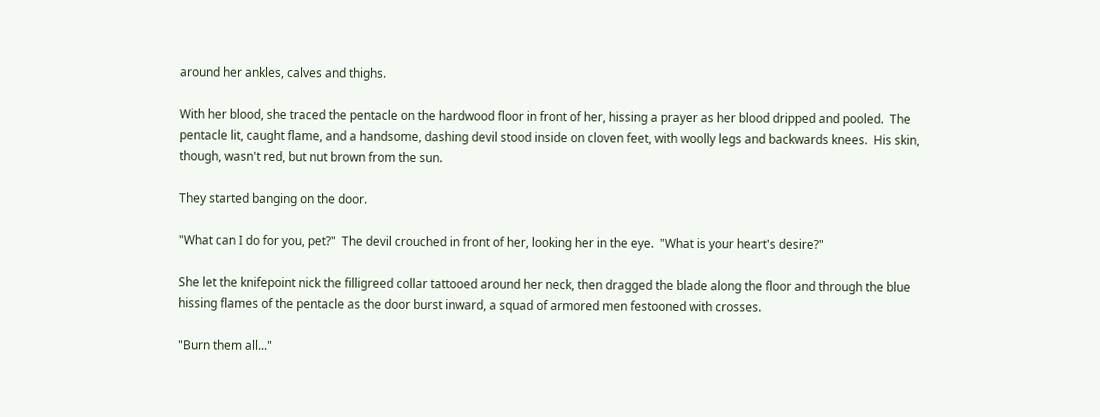around her ankles, calves and thighs.

With her blood, she traced the pentacle on the hardwood floor in front of her, hissing a prayer as her blood dripped and pooled.  The pentacle lit, caught flame, and a handsome, dashing devil stood inside on cloven feet, with woolly legs and backwards knees.  His skin, though, wasn't red, but nut brown from the sun.

They started banging on the door.

"What can I do for you, pet?"  The devil crouched in front of her, looking her in the eye.  "What is your heart's desire?"

She let the knifepoint nick the filligreed collar tattooed around her neck, then dragged the blade along the floor and through the blue hissing flames of the pentacle as the door burst inward, a squad of armored men festooned with crosses.

"Burn them all..."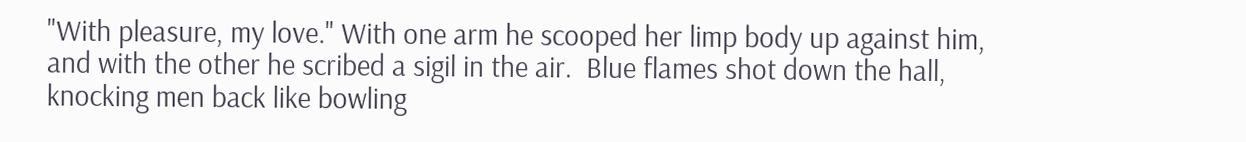"With pleasure, my love." With one arm he scooped her limp body up against him, and with the other he scribed a sigil in the air.  Blue flames shot down the hall, knocking men back like bowling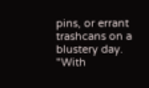pins, or errant trashcans on a blustery day.   "With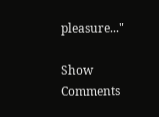pleasure..."

Show Comments